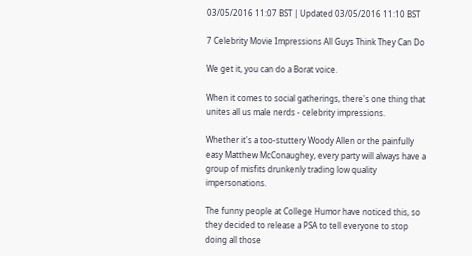03/05/2016 11:07 BST | Updated 03/05/2016 11:10 BST

7 Celebrity Movie Impressions All Guys Think They Can Do

We get it, you can do a Borat voice.

When it comes to social gatherings, there's one thing that unites all us male nerds - celebrity impressions.

Whether it's a too-stuttery Woody Allen or the painfully easy Matthew McConaughey, every party will always have a group of misfits drunkenly trading low quality impersonations.

The funny people at College Humor have noticed this, so they decided to release a PSA to tell everyone to stop doing all those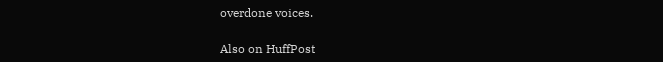overdone voices.

Also on HuffPost